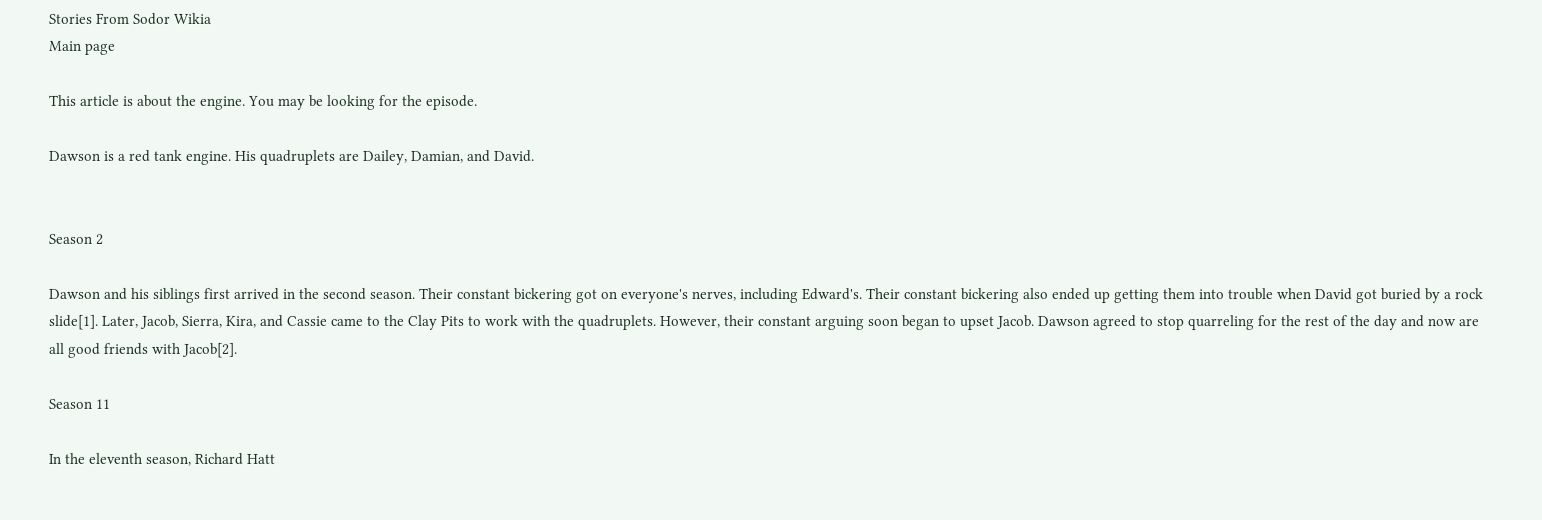Stories From Sodor Wikia
Main page

This article is about the engine. You may be looking for the episode.

Dawson is a red tank engine. His quadruplets are Dailey, Damian, and David.


Season 2

Dawson and his siblings first arrived in the second season. Their constant bickering got on everyone's nerves, including Edward's. Their constant bickering also ended up getting them into trouble when David got buried by a rock slide[1]. Later, Jacob, Sierra, Kira, and Cassie came to the Clay Pits to work with the quadruplets. However, their constant arguing soon began to upset Jacob. Dawson agreed to stop quarreling for the rest of the day and now are all good friends with Jacob[2].

Season 11

In the eleventh season, Richard Hatt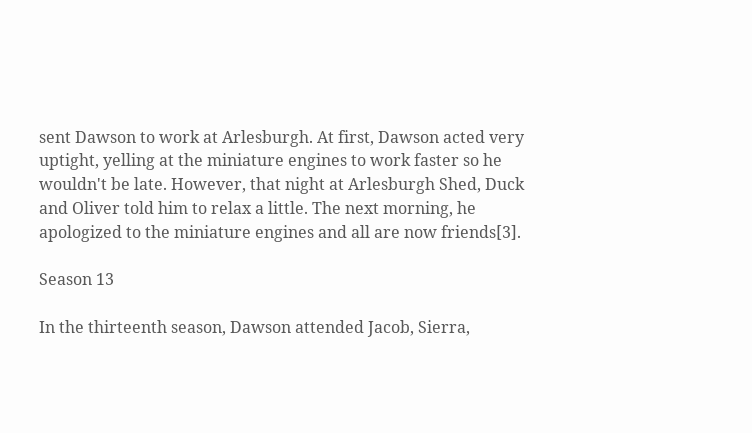sent Dawson to work at Arlesburgh. At first, Dawson acted very uptight, yelling at the miniature engines to work faster so he wouldn't be late. However, that night at Arlesburgh Shed, Duck and Oliver told him to relax a little. The next morning, he apologized to the miniature engines and all are now friends[3].

Season 13

In the thirteenth season, Dawson attended Jacob, Sierra,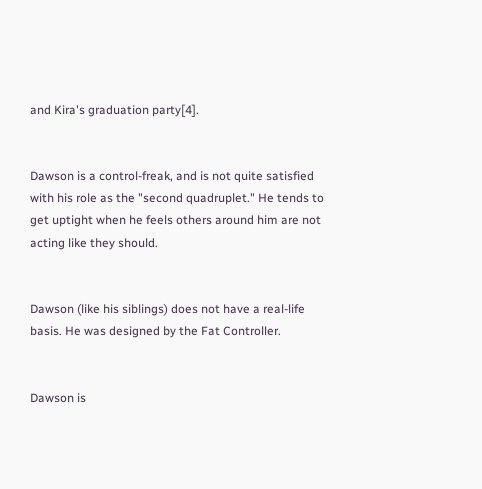and Kira's graduation party[4].


Dawson is a control-freak, and is not quite satisfied with his role as the "second quadruplet." He tends to get uptight when he feels others around him are not acting like they should.


Dawson (like his siblings) does not have a real-life basis. He was designed by the Fat Controller.


Dawson is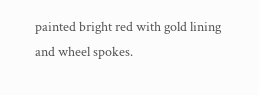painted bright red with gold lining and wheel spokes.